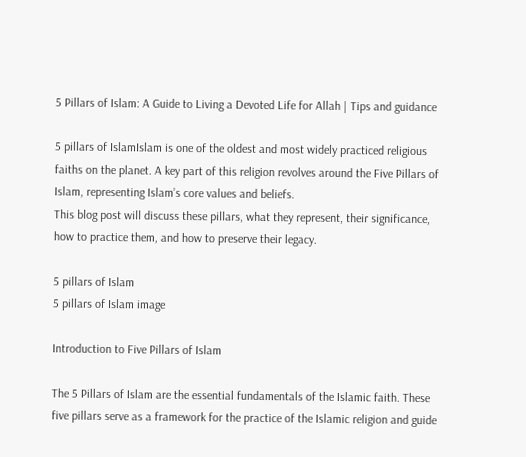5 Pillars of Islam: A Guide to Living a Devoted Life for Allah | Tips and guidance

5 pillars of IslamIslam is one of the oldest and most widely practiced religious faiths on the planet. A key part of this religion revolves around the Five Pillars of Islam, representing Islam’s core values and beliefs.
This blog post will discuss these pillars, what they represent, their significance, how to practice them, and how to preserve their legacy.

5 pillars of Islam
5 pillars of Islam image

Introduction to Five Pillars of Islam

The 5 Pillars of Islam are the essential fundamentals of the Islamic faith. These five pillars serve as a framework for the practice of the Islamic religion and guide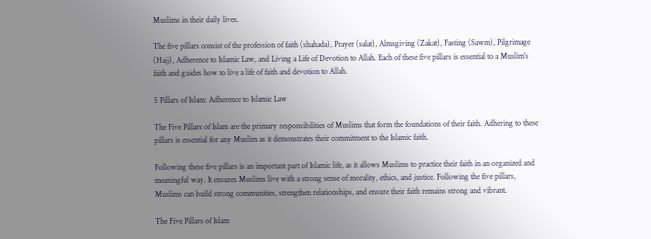Muslims in their daily lives.

The five pillars consist of the profession of faith (shahada), Prayer (salat), Almsgiving (Zakat), Fasting (Sawm), Pilgrimage (Hajj), Adherence to Islamic Law, and Living a Life of Devotion to Allah. Each of these five pillars is essential to a Muslim’s faith and guides how to live a life of faith and devotion to Allah.

5 Pillars of Islam: Adherence to Islamic Law

The Five Pillars of Islam are the primary responsibilities of Muslims that form the foundations of their faith. Adhering to these pillars is essential for any Muslim as it demonstrates their commitment to the Islamic faith.

Following these five pillars is an important part of Islamic life, as it allows Muslims to practice their faith in an organized and meaningful way. It ensures Muslims live with a strong sense of morality, ethics, and justice. Following the five pillars, Muslims can build strong communities, strengthen relationships, and ensure their faith remains strong and vibrant.

The Five Pillars of Islam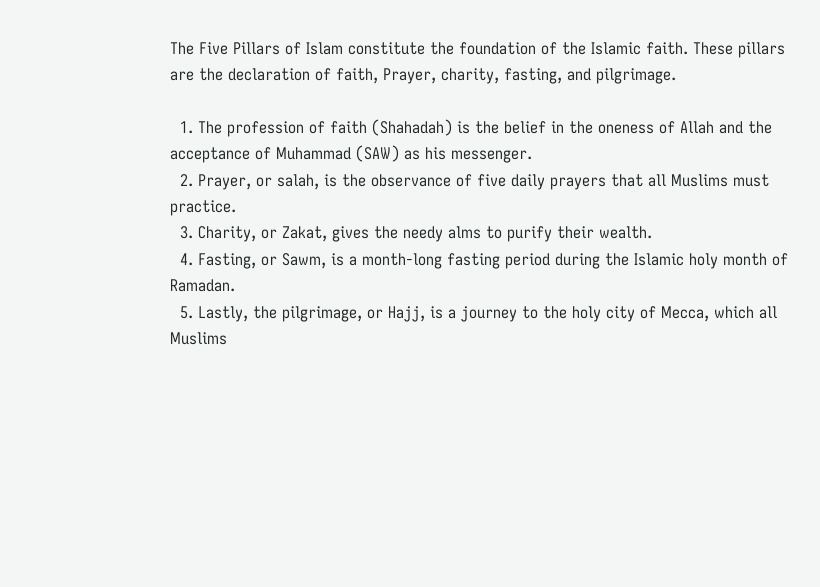The Five Pillars of Islam constitute the foundation of the Islamic faith. These pillars are the declaration of faith, Prayer, charity, fasting, and pilgrimage.

  1. The profession of faith (Shahadah) is the belief in the oneness of Allah and the acceptance of Muhammad (SAW) as his messenger.
  2. Prayer, or salah, is the observance of five daily prayers that all Muslims must practice.
  3. Charity, or Zakat, gives the needy alms to purify their wealth.
  4. Fasting, or Sawm, is a month-long fasting period during the Islamic holy month of Ramadan.
  5. Lastly, the pilgrimage, or Hajj, is a journey to the holy city of Mecca, which all Muslims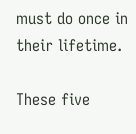must do once in their lifetime.

These five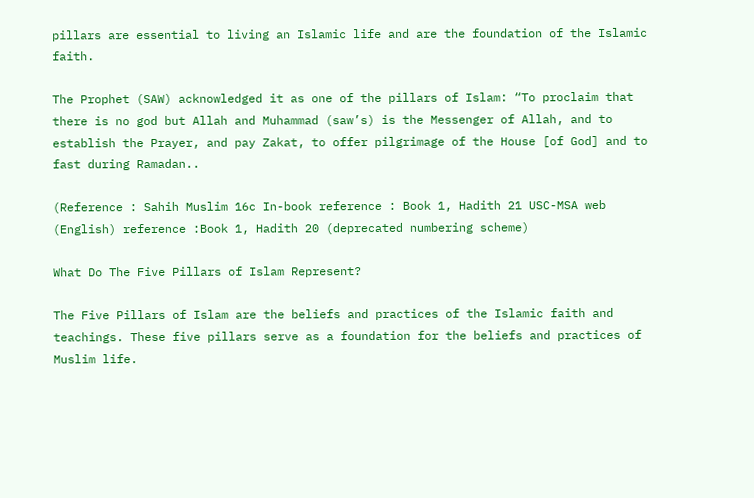pillars are essential to living an Islamic life and are the foundation of the Islamic faith.

The Prophet (SAW) acknowledged it as one of the pillars of Islam: “To proclaim that there is no god but Allah and Muhammad (saw’s) is the Messenger of Allah, and to establish the Prayer, and pay Zakat, to offer pilgrimage of the House [of God] and to fast during Ramadan..

(Reference : Sahih Muslim 16c In-book reference : Book 1, Hadith 21 USC-MSA web (English) reference :Book 1, Hadith 20 (deprecated numbering scheme)

What Do The Five Pillars of Islam Represent?

The Five Pillars of Islam are the beliefs and practices of the Islamic faith and teachings. These five pillars serve as a foundation for the beliefs and practices of Muslim life.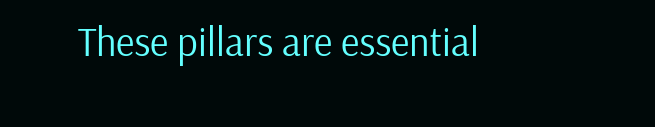These pillars are essential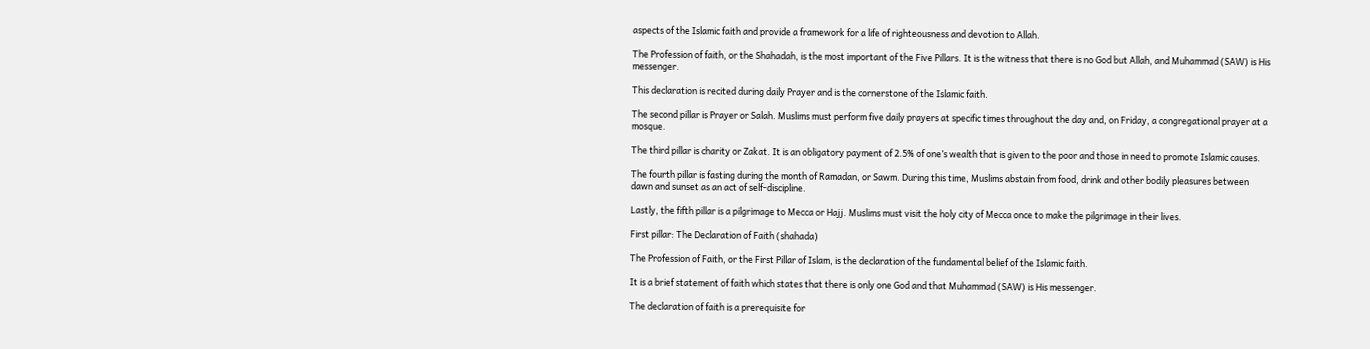aspects of the Islamic faith and provide a framework for a life of righteousness and devotion to Allah.

The Profession of faith, or the Shahadah, is the most important of the Five Pillars. It is the witness that there is no God but Allah, and Muhammad (SAW) is His messenger.

This declaration is recited during daily Prayer and is the cornerstone of the Islamic faith.

The second pillar is Prayer or Salah. Muslims must perform five daily prayers at specific times throughout the day and, on Friday, a congregational prayer at a mosque.

The third pillar is charity or Zakat. It is an obligatory payment of 2.5% of one’s wealth that is given to the poor and those in need to promote Islamic causes.

The fourth pillar is fasting during the month of Ramadan, or Sawm. During this time, Muslims abstain from food, drink and other bodily pleasures between dawn and sunset as an act of self-discipline.

Lastly, the fifth pillar is a pilgrimage to Mecca or Hajj. Muslims must visit the holy city of Mecca once to make the pilgrimage in their lives.

First pillar: The Declaration of Faith (shahada)

The Profession of Faith, or the First Pillar of Islam, is the declaration of the fundamental belief of the Islamic faith.

It is a brief statement of faith which states that there is only one God and that Muhammad (SAW) is His messenger.

The declaration of faith is a prerequisite for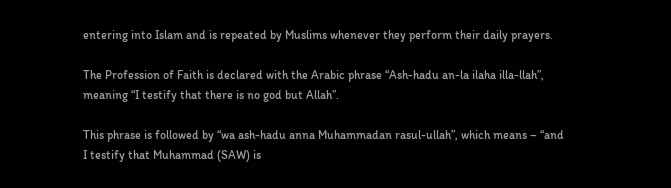entering into Islam and is repeated by Muslims whenever they perform their daily prayers.

The Profession of Faith is declared with the Arabic phrase “Ash-hadu an-la ilaha illa-llah”, meaning “I testify that there is no god but Allah”.

This phrase is followed by “wa ash-hadu anna Muhammadan rasul-ullah”, which means – “and I testify that Muhammad (SAW) is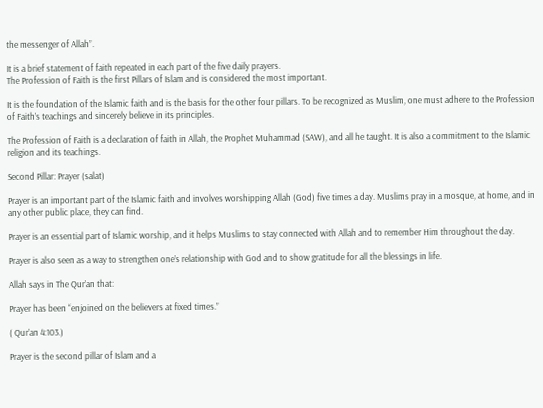the messenger of Allah”.

It is a brief statement of faith repeated in each part of the five daily prayers.
The Profession of Faith is the first Pillars of Islam and is considered the most important.

It is the foundation of the Islamic faith and is the basis for the other four pillars. To be recognized as Muslim, one must adhere to the Profession of Faith’s teachings and sincerely believe in its principles.

The Profession of Faith is a declaration of faith in Allah, the Prophet Muhammad (SAW), and all he taught. It is also a commitment to the Islamic religion and its teachings.

Second Pillar: Prayer (salat)

Prayer is an important part of the Islamic faith and involves worshipping Allah (God) five times a day. Muslims pray in a mosque, at home, and in any other public place, they can find.

Prayer is an essential part of Islamic worship, and it helps Muslims to stay connected with Allah and to remember Him throughout the day.

Prayer is also seen as a way to strengthen one’s relationship with God and to show gratitude for all the blessings in life.

Allah says in The Qur’an that:

Prayer has been “enjoined on the believers at fixed times.”

( Qur’an 4:103.)

Prayer is the second pillar of Islam and a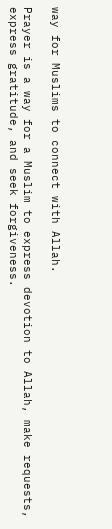way for Muslims to connect with Allah.

Prayer is a way for a Muslim to express devotion to Allah, make requests, express gratitude, and seek forgiveness.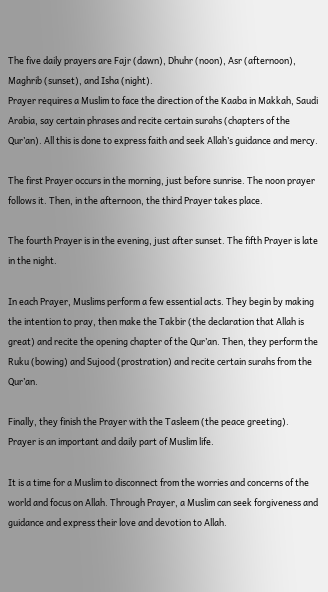The five daily prayers are Fajr (dawn), Dhuhr (noon), Asr (afternoon), Maghrib (sunset), and Isha (night).
Prayer requires a Muslim to face the direction of the Kaaba in Makkah, Saudi Arabia, say certain phrases and recite certain surahs (chapters of the Qur’an). All this is done to express faith and seek Allah’s guidance and mercy.

The first Prayer occurs in the morning, just before sunrise. The noon prayer follows it. Then, in the afternoon, the third Prayer takes place.

The fourth Prayer is in the evening, just after sunset. The fifth Prayer is late in the night.

In each Prayer, Muslims perform a few essential acts. They begin by making the intention to pray, then make the Takbir (the declaration that Allah is great) and recite the opening chapter of the Qur’an. Then, they perform the Ruku (bowing) and Sujood (prostration) and recite certain surahs from the Qur’an.

Finally, they finish the Prayer with the Tasleem (the peace greeting).
Prayer is an important and daily part of Muslim life.

It is a time for a Muslim to disconnect from the worries and concerns of the world and focus on Allah. Through Prayer, a Muslim can seek forgiveness and guidance and express their love and devotion to Allah.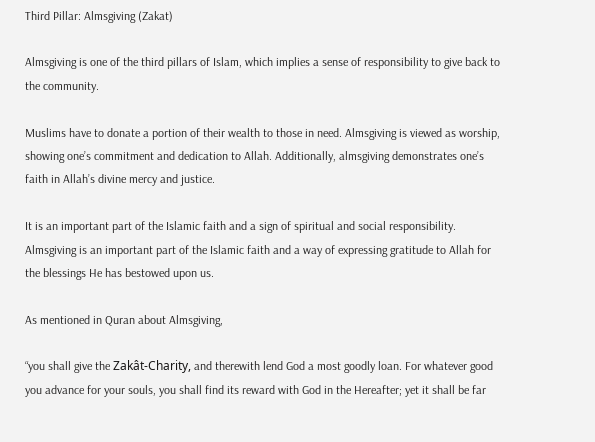Third Pillar: Almsgiving (Zakat)

Almsgiving is one of the third pillars of Islam, which implies a sense of responsibility to give back to the community.

Muslims have to donate a portion of their wealth to those in need. Almsgiving is viewed as worship, showing one’s commitment and dedication to Allah. Additionally, almsgiving demonstrates one’s faith in Allah’s divine mercy and justice.

It is an important part of the Islamic faith and a sign of spiritual and social responsibility. Almsgiving is an important part of the Islamic faith and a way of expressing gratitude to Allah for the blessings He has bestowed upon us.

As mentioned in Quran about Almsgiving,

“you shall give the Zakât-Charity, and therewith lend God a most goodly loan. For whatever good you advance for your souls, you shall find its reward with God in the Hereafter; yet it shall be far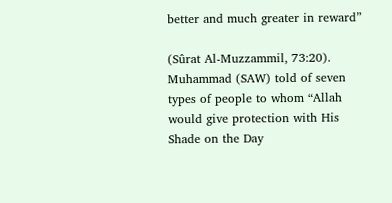better and much greater in reward”

(Sûrat Al-Muzzammil, 73:20).
Muhammad (SAW) told of seven types of people to whom “Allah would give protection with His Shade on the Day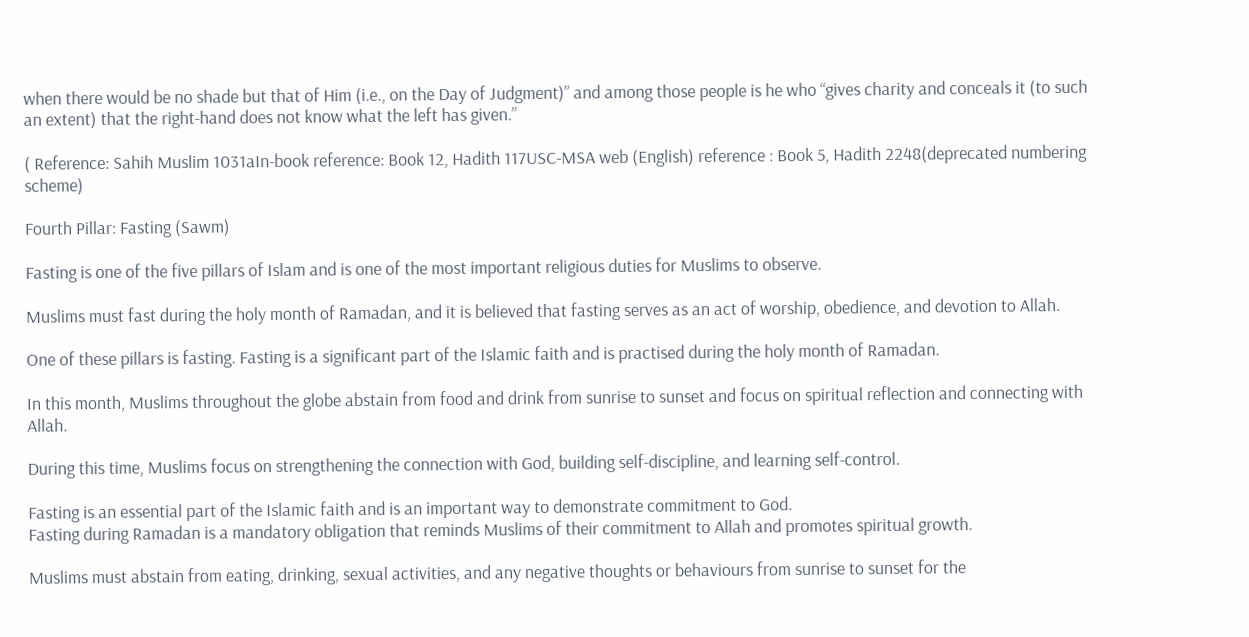when there would be no shade but that of Him (i.e., on the Day of Judgment)” and among those people is he who “gives charity and conceals it (to such an extent) that the right-hand does not know what the left has given.”

( Reference: Sahih Muslim 1031aIn-book reference: Book 12, Hadith 117USC-MSA web (English) reference : Book 5, Hadith 2248(deprecated numbering scheme)

Fourth Pillar: Fasting (Sawm)

Fasting is one of the five pillars of Islam and is one of the most important religious duties for Muslims to observe.

Muslims must fast during the holy month of Ramadan, and it is believed that fasting serves as an act of worship, obedience, and devotion to Allah.

One of these pillars is fasting. Fasting is a significant part of the Islamic faith and is practised during the holy month of Ramadan.

In this month, Muslims throughout the globe abstain from food and drink from sunrise to sunset and focus on spiritual reflection and connecting with Allah.

During this time, Muslims focus on strengthening the connection with God, building self-discipline, and learning self-control.

Fasting is an essential part of the Islamic faith and is an important way to demonstrate commitment to God.
Fasting during Ramadan is a mandatory obligation that reminds Muslims of their commitment to Allah and promotes spiritual growth.

Muslims must abstain from eating, drinking, sexual activities, and any negative thoughts or behaviours from sunrise to sunset for the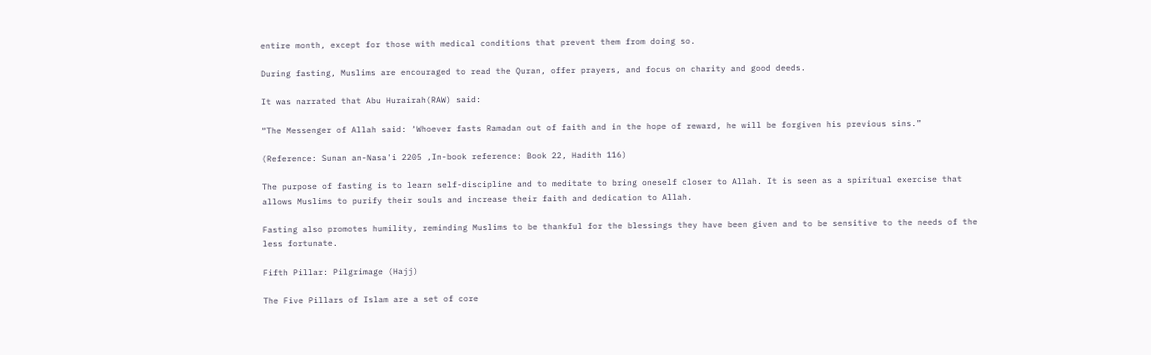entire month, except for those with medical conditions that prevent them from doing so.

During fasting, Muslims are encouraged to read the Quran, offer prayers, and focus on charity and good deeds.

It was narrated that Abu Hurairah(RAW) said:

“The Messenger of Allah said: ‘Whoever fasts Ramadan out of faith and in the hope of reward, he will be forgiven his previous sins.”

(Reference: Sunan an-Nasa'i 2205 ,In-book reference: Book 22, Hadith 116)

The purpose of fasting is to learn self-discipline and to meditate to bring oneself closer to Allah. It is seen as a spiritual exercise that allows Muslims to purify their souls and increase their faith and dedication to Allah.

Fasting also promotes humility, reminding Muslims to be thankful for the blessings they have been given and to be sensitive to the needs of the less fortunate.

Fifth Pillar: Pilgrimage (Hajj)

The Five Pillars of Islam are a set of core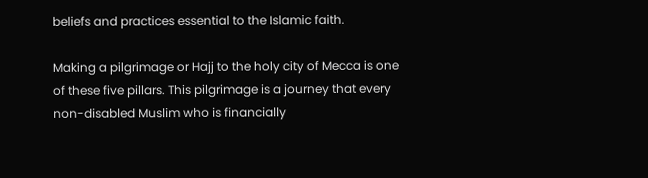beliefs and practices essential to the Islamic faith.

Making a pilgrimage or Hajj to the holy city of Mecca is one of these five pillars. This pilgrimage is a journey that every non-disabled Muslim who is financially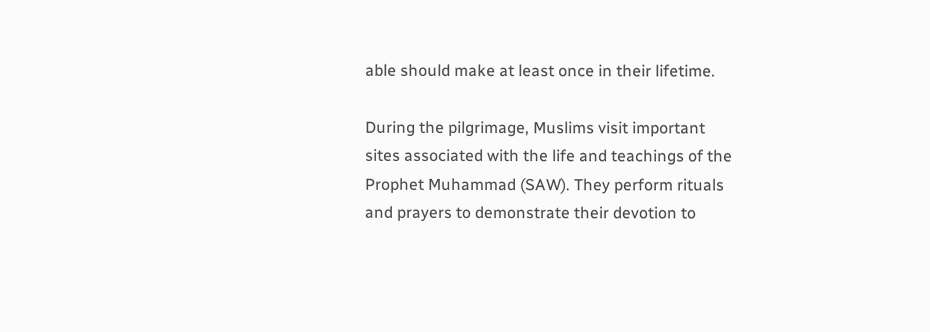able should make at least once in their lifetime.

During the pilgrimage, Muslims visit important sites associated with the life and teachings of the Prophet Muhammad (SAW). They perform rituals and prayers to demonstrate their devotion to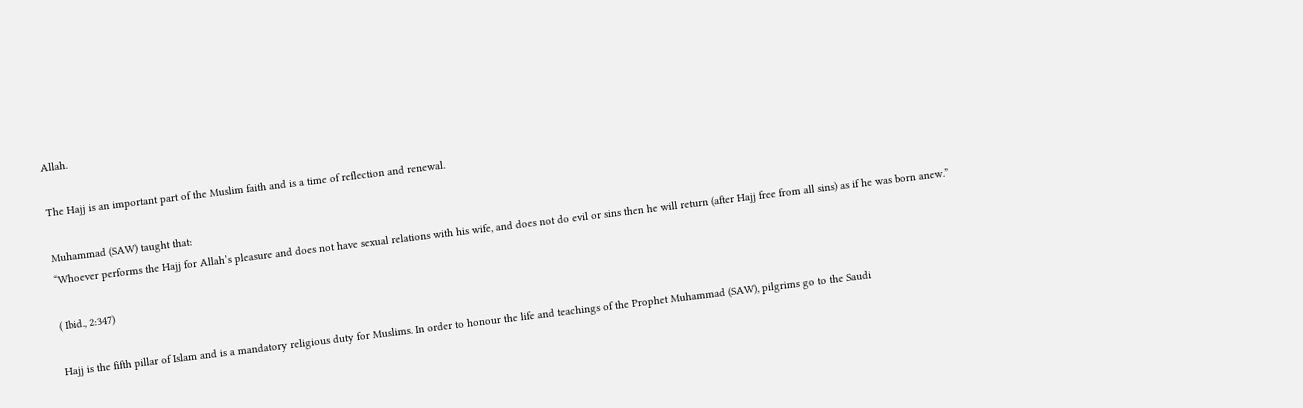Allah.

The Hajj is an important part of the Muslim faith and is a time of reflection and renewal.

Muhammad (SAW) taught that:
“Whoever performs the Hajj for Allah’s pleasure and does not have sexual relations with his wife, and does not do evil or sins then he will return (after Hajj free from all sins) as if he was born anew.”

( Ibid., 2:347)

Hajj is the fifth pillar of Islam and is a mandatory religious duty for Muslims. In order to honour the life and teachings of the Prophet Muhammad (SAW), pilgrims go to the Saudi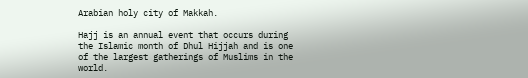Arabian holy city of Makkah.

Hajj is an annual event that occurs during the Islamic month of Dhul Hijjah and is one of the largest gatherings of Muslims in the world.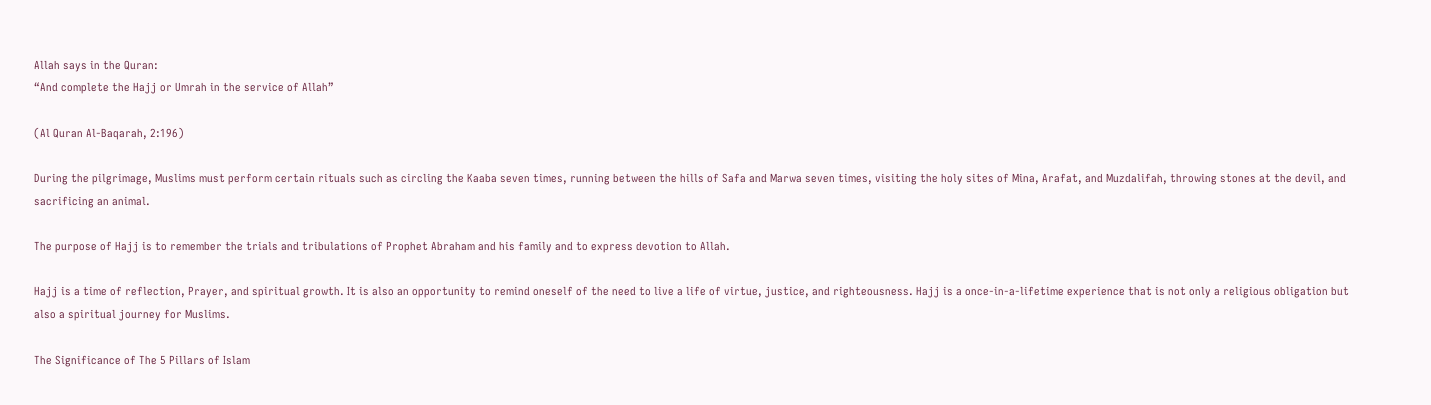Allah says in the Quran:
“And complete the Hajj or Umrah in the service of Allah”

(Al Quran Al-Baqarah, 2:196)

During the pilgrimage, Muslims must perform certain rituals such as circling the Kaaba seven times, running between the hills of Safa and Marwa seven times, visiting the holy sites of Mina, Arafat, and Muzdalifah, throwing stones at the devil, and sacrificing an animal.

The purpose of Hajj is to remember the trials and tribulations of Prophet Abraham and his family and to express devotion to Allah.

Hajj is a time of reflection, Prayer, and spiritual growth. It is also an opportunity to remind oneself of the need to live a life of virtue, justice, and righteousness. Hajj is a once-in-a-lifetime experience that is not only a religious obligation but also a spiritual journey for Muslims.

The Significance of The 5 Pillars of Islam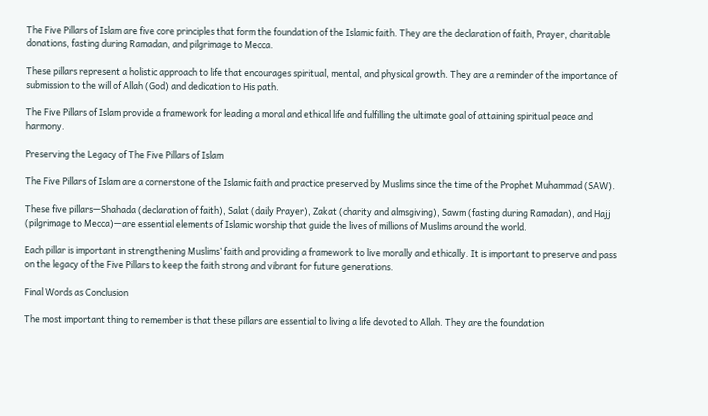The Five Pillars of Islam are five core principles that form the foundation of the Islamic faith. They are the declaration of faith, Prayer, charitable donations, fasting during Ramadan, and pilgrimage to Mecca.

These pillars represent a holistic approach to life that encourages spiritual, mental, and physical growth. They are a reminder of the importance of submission to the will of Allah (God) and dedication to His path.

The Five Pillars of Islam provide a framework for leading a moral and ethical life and fulfilling the ultimate goal of attaining spiritual peace and harmony.

Preserving the Legacy of The Five Pillars of Islam

The Five Pillars of Islam are a cornerstone of the Islamic faith and practice preserved by Muslims since the time of the Prophet Muhammad (SAW).

These five pillars—Shahada (declaration of faith), Salat (daily Prayer), Zakat (charity and almsgiving), Sawm (fasting during Ramadan), and Hajj (pilgrimage to Mecca)—are essential elements of Islamic worship that guide the lives of millions of Muslims around the world.

Each pillar is important in strengthening Muslims’ faith and providing a framework to live morally and ethically. It is important to preserve and pass on the legacy of the Five Pillars to keep the faith strong and vibrant for future generations.

Final Words as Conclusion

The most important thing to remember is that these pillars are essential to living a life devoted to Allah. They are the foundation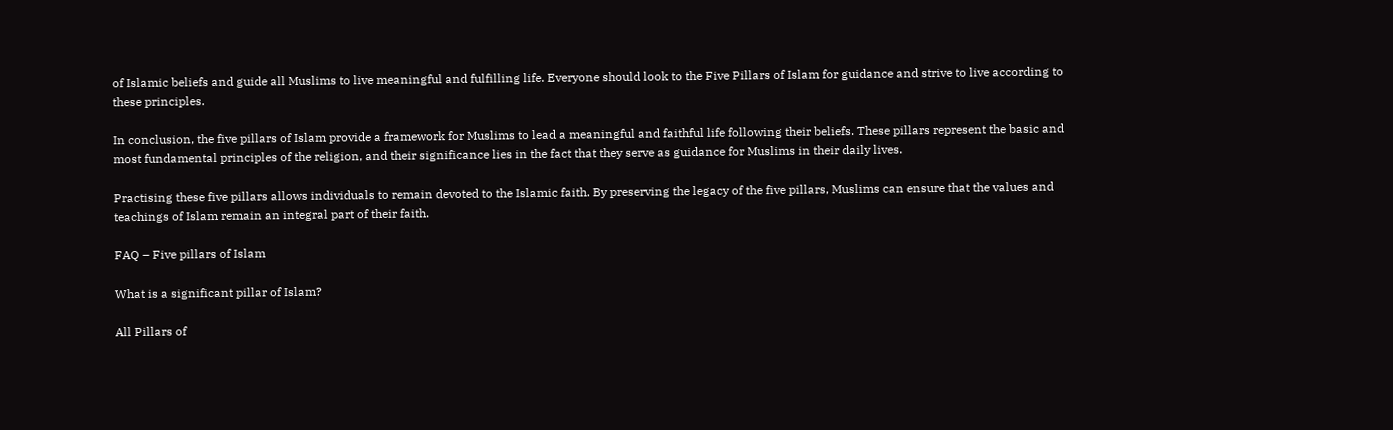of Islamic beliefs and guide all Muslims to live meaningful and fulfilling life. Everyone should look to the Five Pillars of Islam for guidance and strive to live according to these principles.

In conclusion, the five pillars of Islam provide a framework for Muslims to lead a meaningful and faithful life following their beliefs. These pillars represent the basic and most fundamental principles of the religion, and their significance lies in the fact that they serve as guidance for Muslims in their daily lives.

Practising these five pillars allows individuals to remain devoted to the Islamic faith. By preserving the legacy of the five pillars, Muslims can ensure that the values and teachings of Islam remain an integral part of their faith.

FAQ – Five pillars of Islam

What is a significant pillar of Islam?

All Pillars of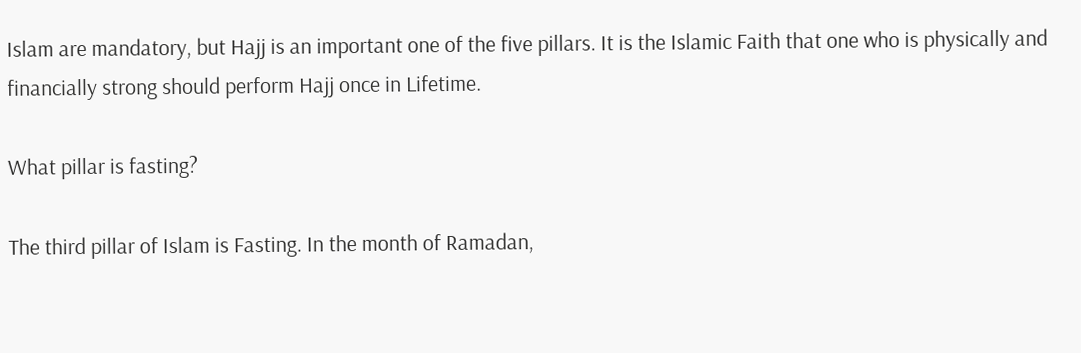Islam are mandatory, but Hajj is an important one of the five pillars. It is the Islamic Faith that one who is physically and financially strong should perform Hajj once in Lifetime.

What pillar is fasting?

The third pillar of Islam is Fasting. In the month of Ramadan,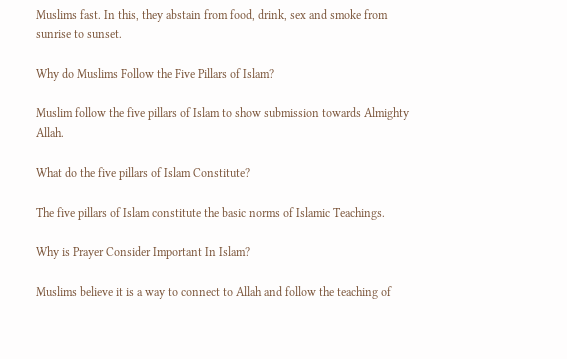Muslims fast. In this, they abstain from food, drink, sex and smoke from sunrise to sunset.

Why do Muslims Follow the Five Pillars of Islam?

Muslim follow the five pillars of Islam to show submission towards Almighty Allah.

What do the five pillars of Islam Constitute?

The five pillars of Islam constitute the basic norms of Islamic Teachings.

Why is Prayer Consider Important In Islam?

Muslims believe it is a way to connect to Allah and follow the teaching of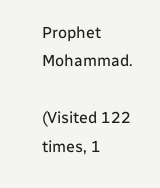Prophet Mohammad.

(Visited 122 times, 1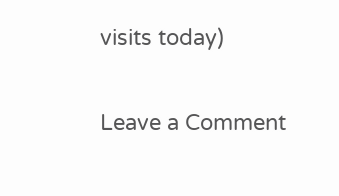visits today)

Leave a Comment